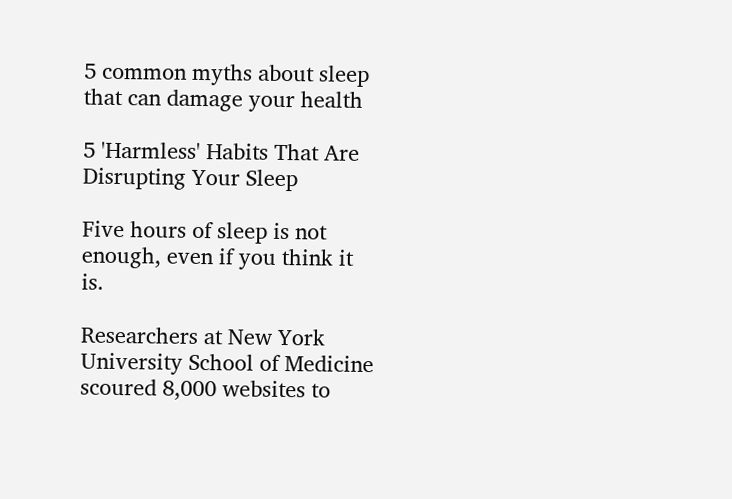5 common myths about sleep that can damage your health

5 'Harmless' Habits That Are Disrupting Your Sleep

Five hours of sleep is not enough, even if you think it is.

Researchers at New York University School of Medicine scoured 8,000 websites to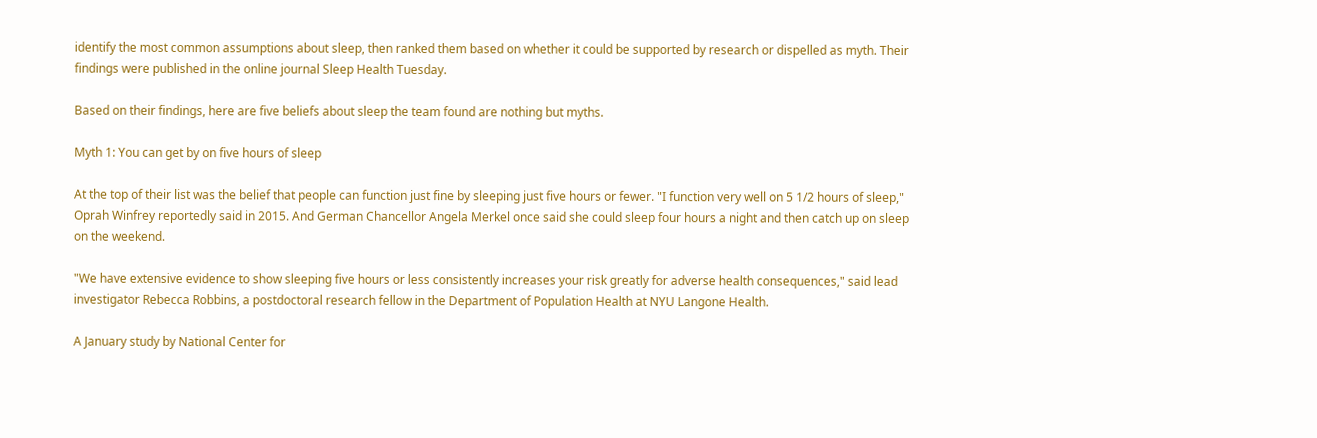identify the most common assumptions about sleep, then ranked them based on whether it could be supported by research or dispelled as myth. Their findings were published in the online journal Sleep Health Tuesday.

Based on their findings, here are five beliefs about sleep the team found are nothing but myths.

Myth 1: You can get by on five hours of sleep

At the top of their list was the belief that people can function just fine by sleeping just five hours or fewer. "I function very well on 5 1/2 hours of sleep," Oprah Winfrey reportedly said in 2015. And German Chancellor Angela Merkel once said she could sleep four hours a night and then catch up on sleep on the weekend.

"We have extensive evidence to show sleeping five hours or less consistently increases your risk greatly for adverse health consequences," said lead investigator Rebecca Robbins, a postdoctoral research fellow in the Department of Population Health at NYU Langone Health.

A January study by National Center for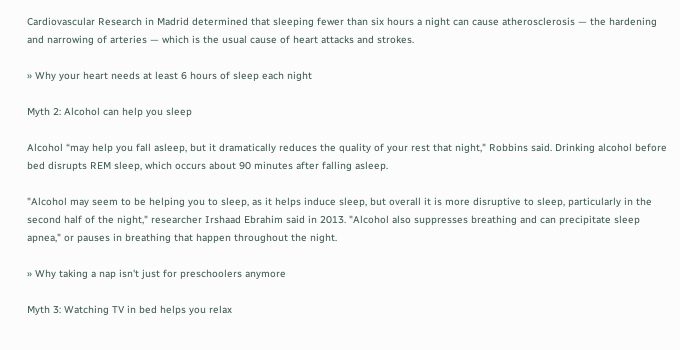Cardiovascular Research in Madrid determined that sleeping fewer than six hours a night can cause atherosclerosis — the hardening and narrowing of arteries — which is the usual cause of heart attacks and strokes.

» Why your heart needs at least 6 hours of sleep each night

Myth 2: Alcohol can help you sleep

Alcohol “may help you fall asleep, but it dramatically reduces the quality of your rest that night," Robbins said. Drinking alcohol before bed disrupts REM sleep, which occurs about 90 minutes after falling asleep.

"Alcohol may seem to be helping you to sleep, as it helps induce sleep, but overall it is more disruptive to sleep, particularly in the second half of the night," researcher Irshaad Ebrahim said in 2013. "Alcohol also suppresses breathing and can precipitate sleep apnea," or pauses in breathing that happen throughout the night.

» Why taking a nap isn't just for preschoolers anymore

Myth 3: Watching TV in bed helps you relax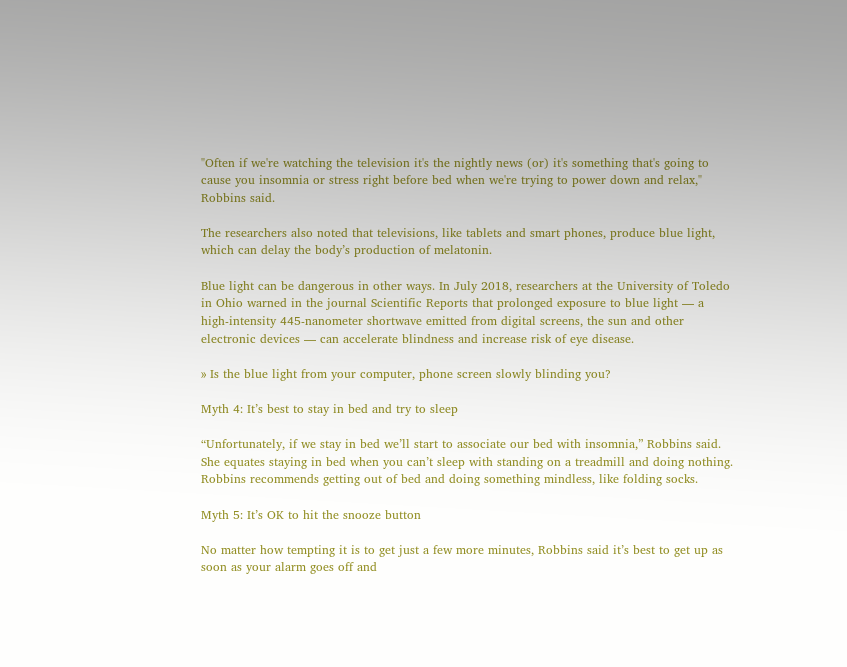"Often if we're watching the television it's the nightly news (or) it's something that's going to cause you insomnia or stress right before bed when we're trying to power down and relax," Robbins said.

The researchers also noted that televisions, like tablets and smart phones, produce blue light, which can delay the body’s production of melatonin.

Blue light can be dangerous in other ways. In July 2018, researchers at the University of Toledo in Ohio warned in the journal Scientific Reports that prolonged exposure to blue light — a high-intensity 445-nanometer shortwave emitted from digital screens, the sun and other electronic devices — can accelerate blindness and increase risk of eye disease.

» Is the blue light from your computer, phone screen slowly blinding you?

Myth 4: It’s best to stay in bed and try to sleep

“Unfortunately, if we stay in bed we’ll start to associate our bed with insomnia,” Robbins said. She equates staying in bed when you can’t sleep with standing on a treadmill and doing nothing. Robbins recommends getting out of bed and doing something mindless, like folding socks.

Myth 5: It’s OK to hit the snooze button

No matter how tempting it is to get just a few more minutes, Robbins said it’s best to get up as soon as your alarm goes off and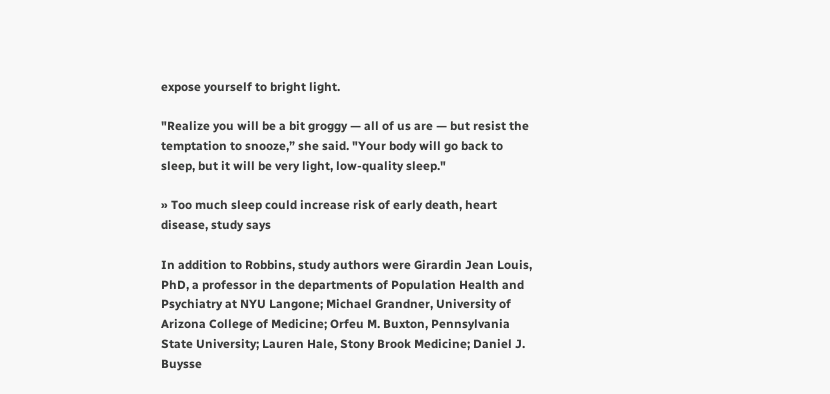expose yourself to bright light.

"Realize you will be a bit groggy — all of us are — but resist the temptation to snooze,” she said. "Your body will go back to sleep, but it will be very light, low-quality sleep."

» Too much sleep could increase risk of early death, heart disease, study says

In addition to Robbins, study authors were Girardin Jean Louis, PhD, a professor in the departments of Population Health and Psychiatry at NYU Langone; Michael Grandner, University of Arizona College of Medicine; Orfeu M. Buxton, Pennsylvania State University; Lauren Hale, Stony Brook Medicine; Daniel J. Buysse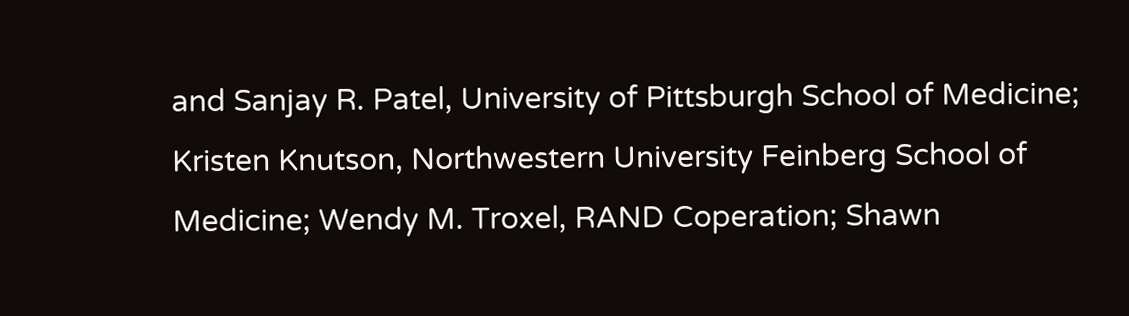and Sanjay R. Patel, University of Pittsburgh School of Medicine; Kristen Knutson, Northwestern University Feinberg School of Medicine; Wendy M. Troxel, RAND Coperation; Shawn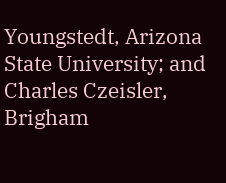Youngstedt, Arizona State University; and Charles Czeisler, Brigham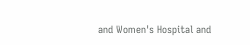and Women's Hospital and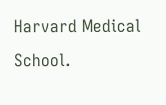Harvard Medical School.